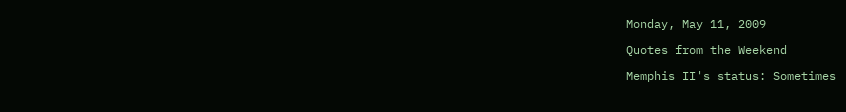Monday, May 11, 2009

Quotes from the Weekend

Memphis II's status: Sometimes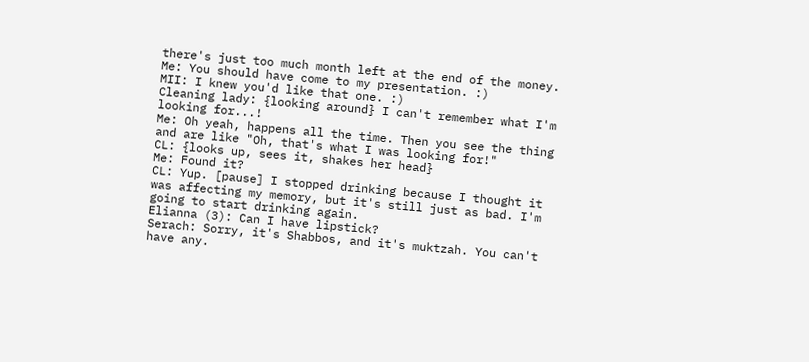there's just too much month left at the end of the money.
Me: You should have come to my presentation. :)
MII: I knew you'd like that one. :)
Cleaning lady: {looking around} I can't remember what I'm looking for...!
Me: Oh yeah, happens all the time. Then you see the thing and are like "Oh, that's what I was looking for!"
CL: {looks up, sees it, shakes her head}
Me: Found it?
CL: Yup. [pause] I stopped drinking because I thought it was affecting my memory, but it's still just as bad. I'm going to start drinking again.
Elianna (3): Can I have lipstick?
Serach: Sorry, it's Shabbos, and it's muktzah. You can't have any.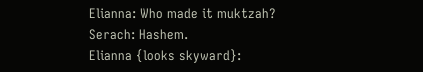Elianna: Who made it muktzah?
Serach: Hashem.
Elianna {looks skyward}: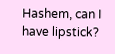Hashem, can I have lipstick?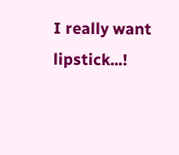I really want lipstick...!